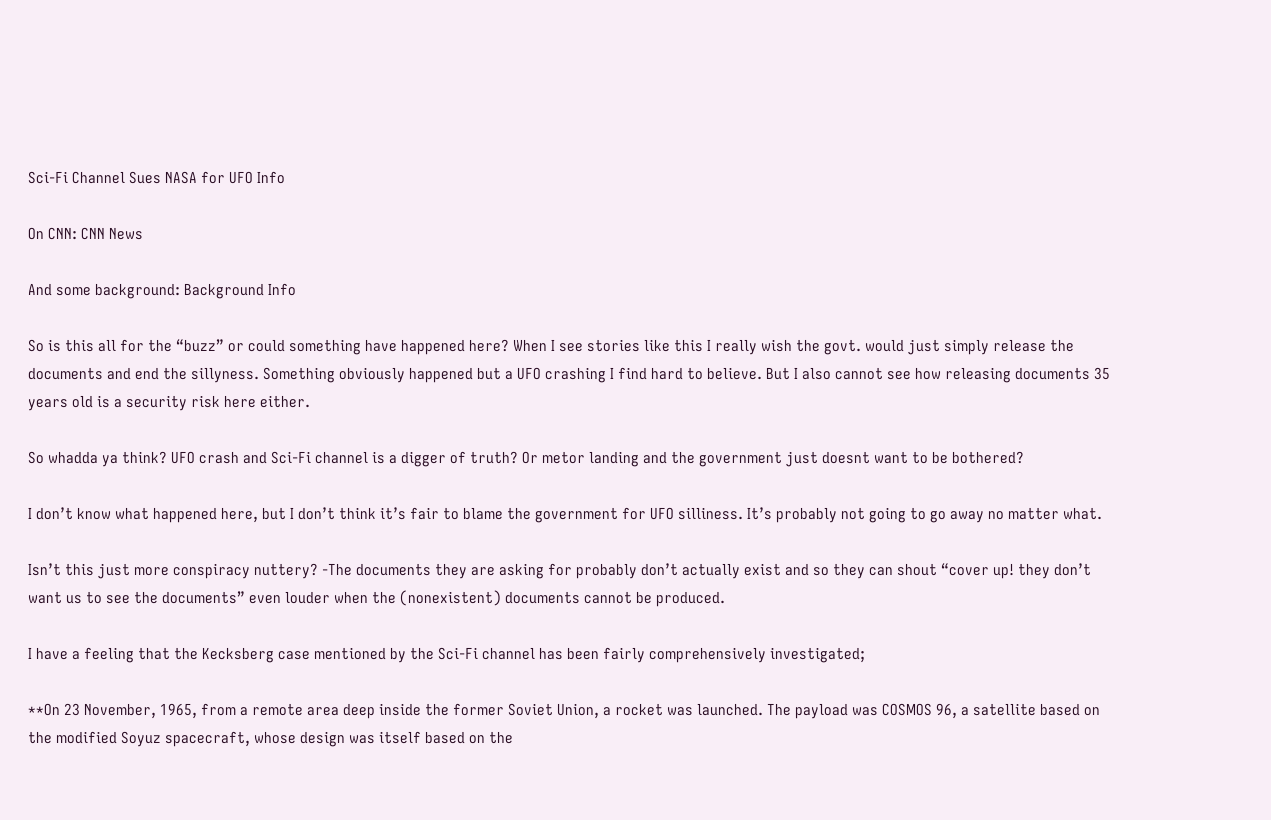Sci-Fi Channel Sues NASA for UFO Info

On CNN: CNN News

And some background: Background Info

So is this all for the “buzz” or could something have happened here? When I see stories like this I really wish the govt. would just simply release the documents and end the sillyness. Something obviously happened but a UFO crashing I find hard to believe. But I also cannot see how releasing documents 35 years old is a security risk here either.

So whadda ya think? UFO crash and Sci-Fi channel is a digger of truth? Or metor landing and the government just doesnt want to be bothered?

I don’t know what happened here, but I don’t think it’s fair to blame the government for UFO silliness. It’s probably not going to go away no matter what.

Isn’t this just more conspiracy nuttery? -The documents they are asking for probably don’t actually exist and so they can shout “cover up! they don’t want us to see the documents” even louder when the (nonexistent) documents cannot be produced.

I have a feeling that the Kecksberg case mentioned by the Sci-Fi channel has been fairly comprehensively investigated;

**On 23 November, 1965, from a remote area deep inside the former Soviet Union, a rocket was launched. The payload was COSMOS 96, a satellite based on the modified Soyuz spacecraft, whose design was itself based on the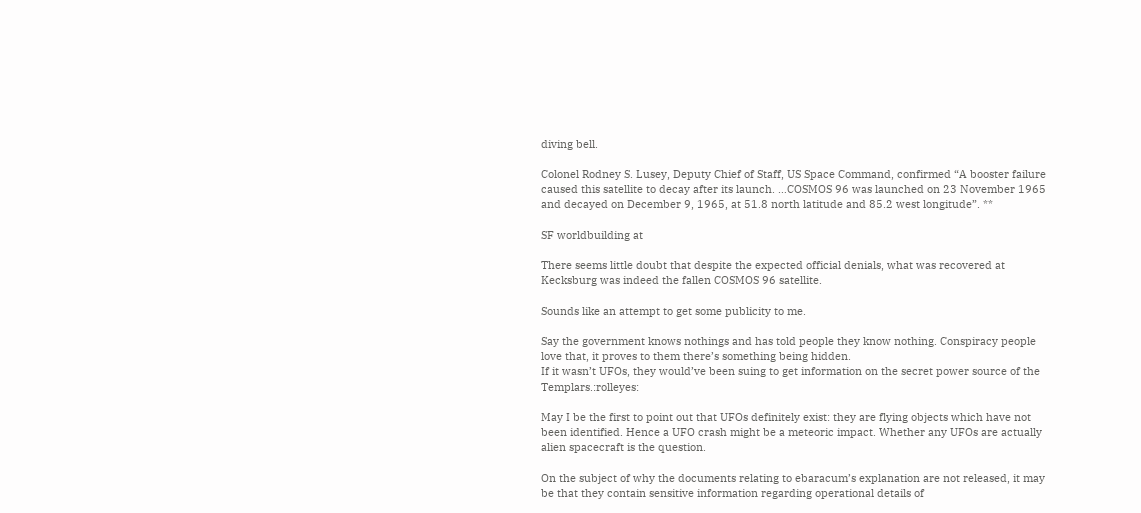diving bell.

Colonel Rodney S. Lusey, Deputy Chief of Staff, US Space Command, confirmed “A booster failure caused this satellite to decay after its launch. …COSMOS 96 was launched on 23 November 1965 and decayed on December 9, 1965, at 51.8 north latitude and 85.2 west longitude”. **

SF worldbuilding at

There seems little doubt that despite the expected official denials, what was recovered at Kecksburg was indeed the fallen COSMOS 96 satellite.

Sounds like an attempt to get some publicity to me.

Say the government knows nothings and has told people they know nothing. Conspiracy people love that, it proves to them there’s something being hidden.
If it wasn’t UFOs, they would’ve been suing to get information on the secret power source of the Templars.:rolleyes:

May I be the first to point out that UFOs definitely exist: they are flying objects which have not been identified. Hence a UFO crash might be a meteoric impact. Whether any UFOs are actually alien spacecraft is the question.

On the subject of why the documents relating to ebaracum’s explanation are not released, it may be that they contain sensitive information regarding operational details of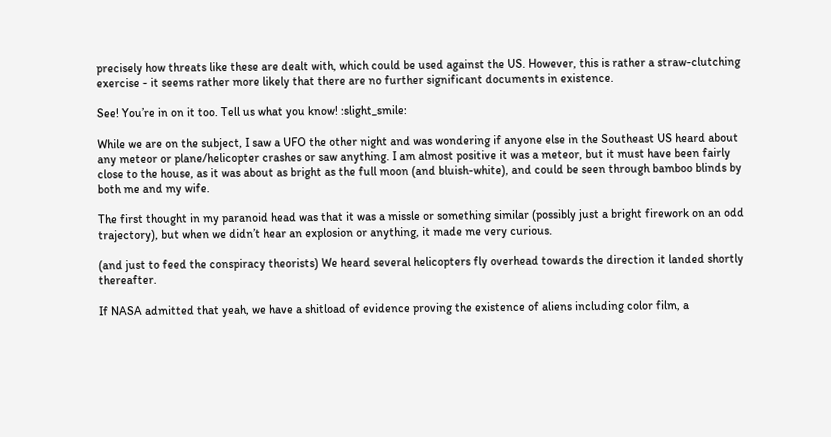precisely how threats like these are dealt with, which could be used against the US. However, this is rather a straw-clutching exercise - it seems rather more likely that there are no further significant documents in existence.

See! You’re in on it too. Tell us what you know! :slight_smile:

While we are on the subject, I saw a UFO the other night and was wondering if anyone else in the Southeast US heard about any meteor or plane/helicopter crashes or saw anything. I am almost positive it was a meteor, but it must have been fairly close to the house, as it was about as bright as the full moon (and bluish-white), and could be seen through bamboo blinds by both me and my wife.

The first thought in my paranoid head was that it was a missle or something similar (possibly just a bright firework on an odd trajectory), but when we didn’t hear an explosion or anything, it made me very curious.

(and just to feed the conspiracy theorists) We heard several helicopters fly overhead towards the direction it landed shortly thereafter.

If NASA admitted that yeah, we have a shitload of evidence proving the existence of aliens including color film, a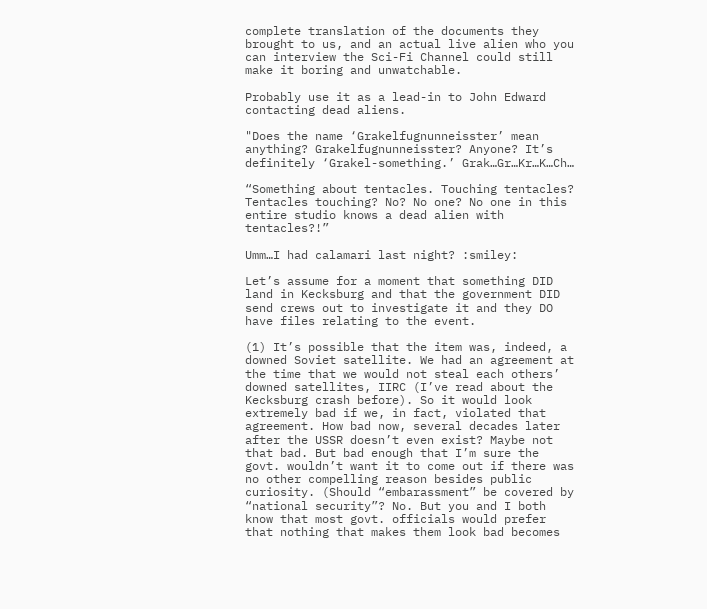complete translation of the documents they brought to us, and an actual live alien who you can interview the Sci-Fi Channel could still make it boring and unwatchable.

Probably use it as a lead-in to John Edward contacting dead aliens.

"Does the name ‘Grakelfugnunneisster’ mean anything? Grakelfugnunneisster? Anyone? It’s definitely ‘Grakel-something.’ Grak…Gr…Kr…K…Ch…

“Something about tentacles. Touching tentacles? Tentacles touching? No? No one? No one in this entire studio knows a dead alien with tentacles?!”

Umm…I had calamari last night? :smiley:

Let’s assume for a moment that something DID land in Kecksburg and that the government DID send crews out to investigate it and they DO have files relating to the event.

(1) It’s possible that the item was, indeed, a downed Soviet satellite. We had an agreement at the time that we would not steal each others’ downed satellites, IIRC (I’ve read about the Kecksburg crash before). So it would look extremely bad if we, in fact, violated that agreement. How bad now, several decades later after the USSR doesn’t even exist? Maybe not that bad. But bad enough that I’m sure the govt. wouldn’t want it to come out if there was no other compelling reason besides public curiosity. (Should “embarassment” be covered by “national security”? No. But you and I both know that most govt. officials would prefer that nothing that makes them look bad becomes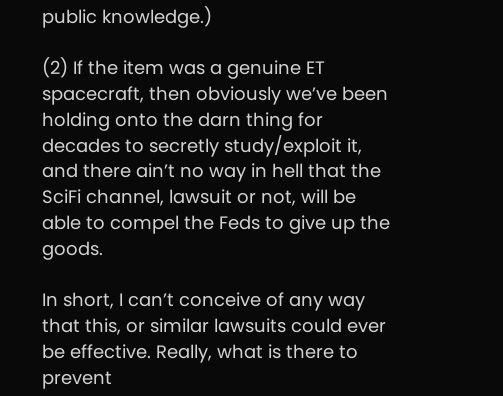public knowledge.)

(2) If the item was a genuine ET spacecraft, then obviously we’ve been holding onto the darn thing for decades to secretly study/exploit it, and there ain’t no way in hell that the SciFi channel, lawsuit or not, will be able to compel the Feds to give up the goods.

In short, I can’t conceive of any way that this, or similar lawsuits could ever be effective. Really, what is there to prevent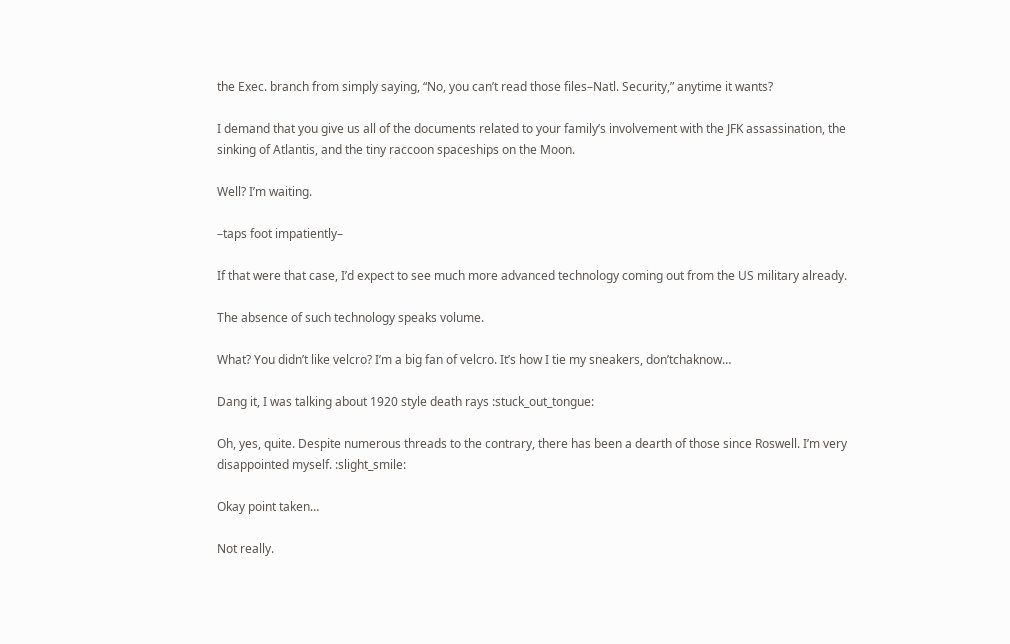the Exec. branch from simply saying, “No, you can’t read those files–Natl. Security,” anytime it wants?

I demand that you give us all of the documents related to your family’s involvement with the JFK assassination, the sinking of Atlantis, and the tiny raccoon spaceships on the Moon.

Well? I’m waiting.

–taps foot impatiently–

If that were that case, I’d expect to see much more advanced technology coming out from the US military already.

The absence of such technology speaks volume.

What? You didn’t like velcro? I’m a big fan of velcro. It’s how I tie my sneakers, don’tchaknow…

Dang it, I was talking about 1920 style death rays :stuck_out_tongue:

Oh, yes, quite. Despite numerous threads to the contrary, there has been a dearth of those since Roswell. I’m very disappointed myself. :slight_smile:

Okay point taken…

Not really.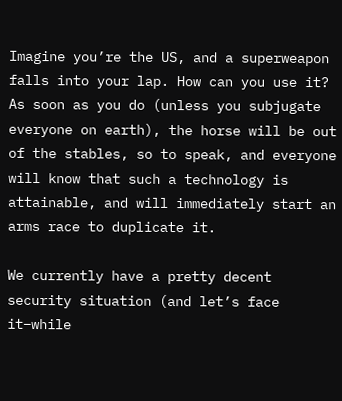Imagine you’re the US, and a superweapon falls into your lap. How can you use it? As soon as you do (unless you subjugate everyone on earth), the horse will be out of the stables, so to speak, and everyone will know that such a technology is attainable, and will immediately start an arms race to duplicate it.

We currently have a pretty decent security situation (and let’s face it–while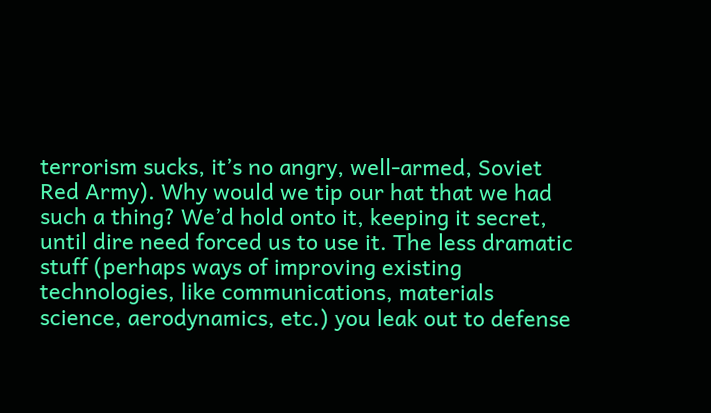terrorism sucks, it’s no angry, well-armed, Soviet Red Army). Why would we tip our hat that we had such a thing? We’d hold onto it, keeping it secret, until dire need forced us to use it. The less dramatic stuff (perhaps ways of improving existing technologies, like communications, materials science, aerodynamics, etc.) you leak out to defense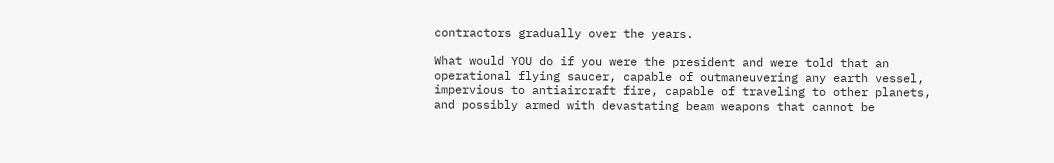contractors gradually over the years.

What would YOU do if you were the president and were told that an operational flying saucer, capable of outmaneuvering any earth vessel, impervious to antiaircraft fire, capable of traveling to other planets, and possibly armed with devastating beam weapons that cannot be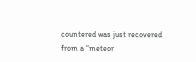countered was just recovered from a “meteor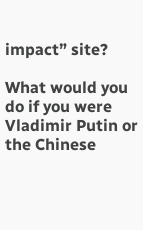impact” site?

What would you do if you were Vladimir Putin or the Chinese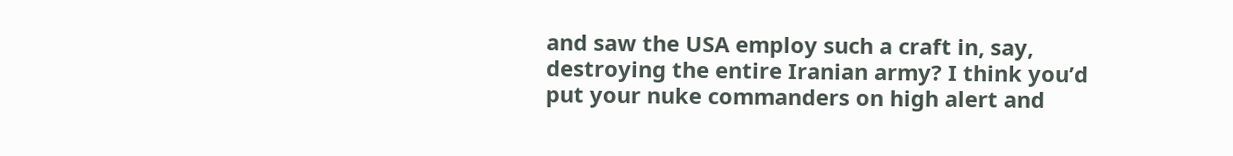and saw the USA employ such a craft in, say, destroying the entire Iranian army? I think you’d put your nuke commanders on high alert and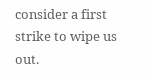consider a first strike to wipe us out.